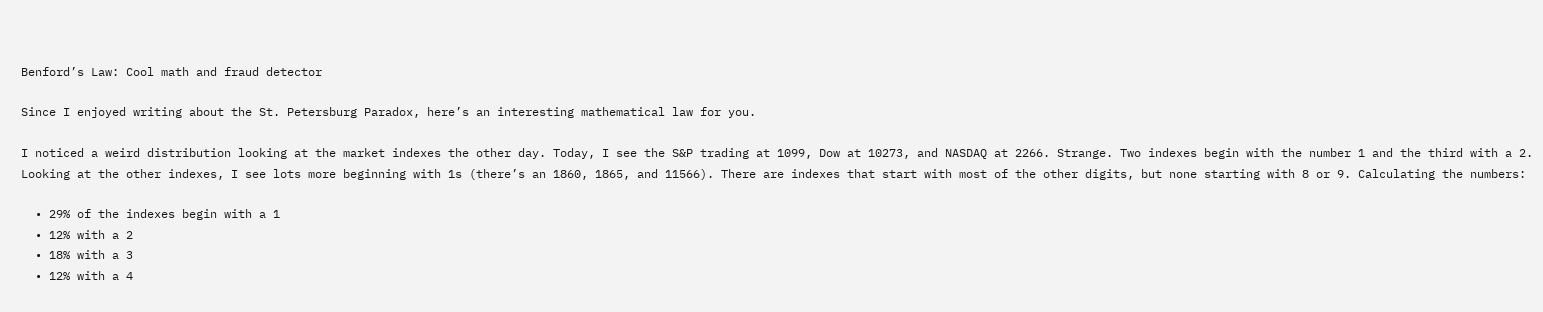Benford’s Law: Cool math and fraud detector

Since I enjoyed writing about the St. Petersburg Paradox, here’s an interesting mathematical law for you.

I noticed a weird distribution looking at the market indexes the other day. Today, I see the S&P trading at 1099, Dow at 10273, and NASDAQ at 2266. Strange. Two indexes begin with the number 1 and the third with a 2. Looking at the other indexes, I see lots more beginning with 1s (there’s an 1860, 1865, and 11566). There are indexes that start with most of the other digits, but none starting with 8 or 9. Calculating the numbers:

  • 29% of the indexes begin with a 1
  • 12% with a 2
  • 18% with a 3
  • 12% with a 4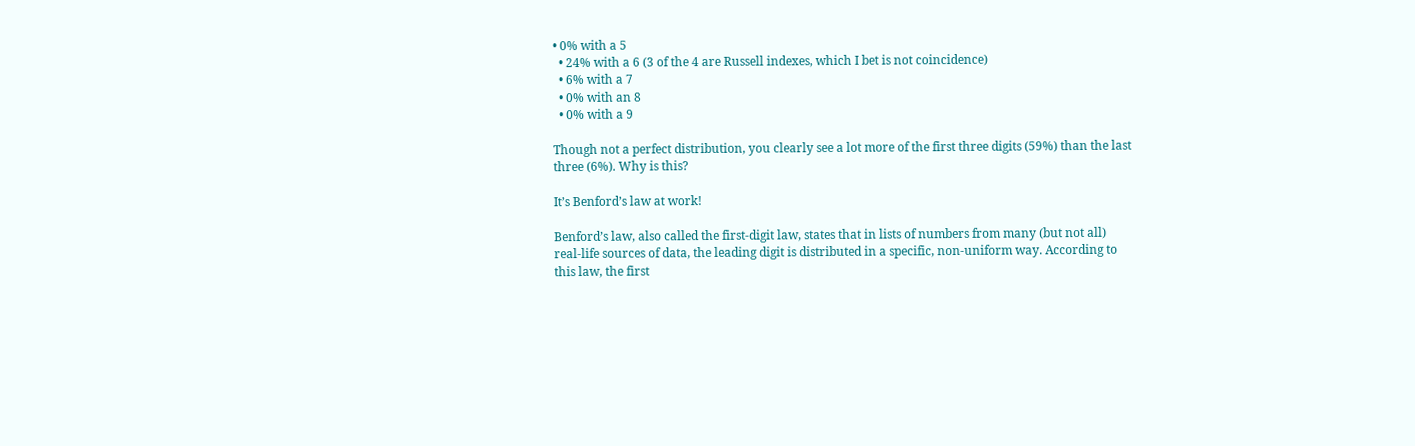• 0% with a 5
  • 24% with a 6 (3 of the 4 are Russell indexes, which I bet is not coincidence)
  • 6% with a 7
  • 0% with an 8
  • 0% with a 9

Though not a perfect distribution, you clearly see a lot more of the first three digits (59%) than the last three (6%). Why is this?

It’s Benford’s law at work!

Benford’s law, also called the first-digit law, states that in lists of numbers from many (but not all) real-life sources of data, the leading digit is distributed in a specific, non-uniform way. According to this law, the first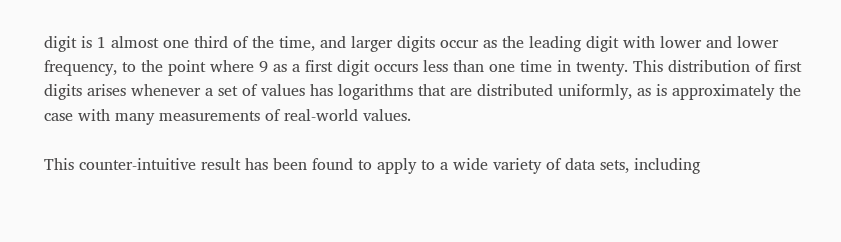digit is 1 almost one third of the time, and larger digits occur as the leading digit with lower and lower frequency, to the point where 9 as a first digit occurs less than one time in twenty. This distribution of first digits arises whenever a set of values has logarithms that are distributed uniformly, as is approximately the case with many measurements of real-world values.

This counter-intuitive result has been found to apply to a wide variety of data sets, including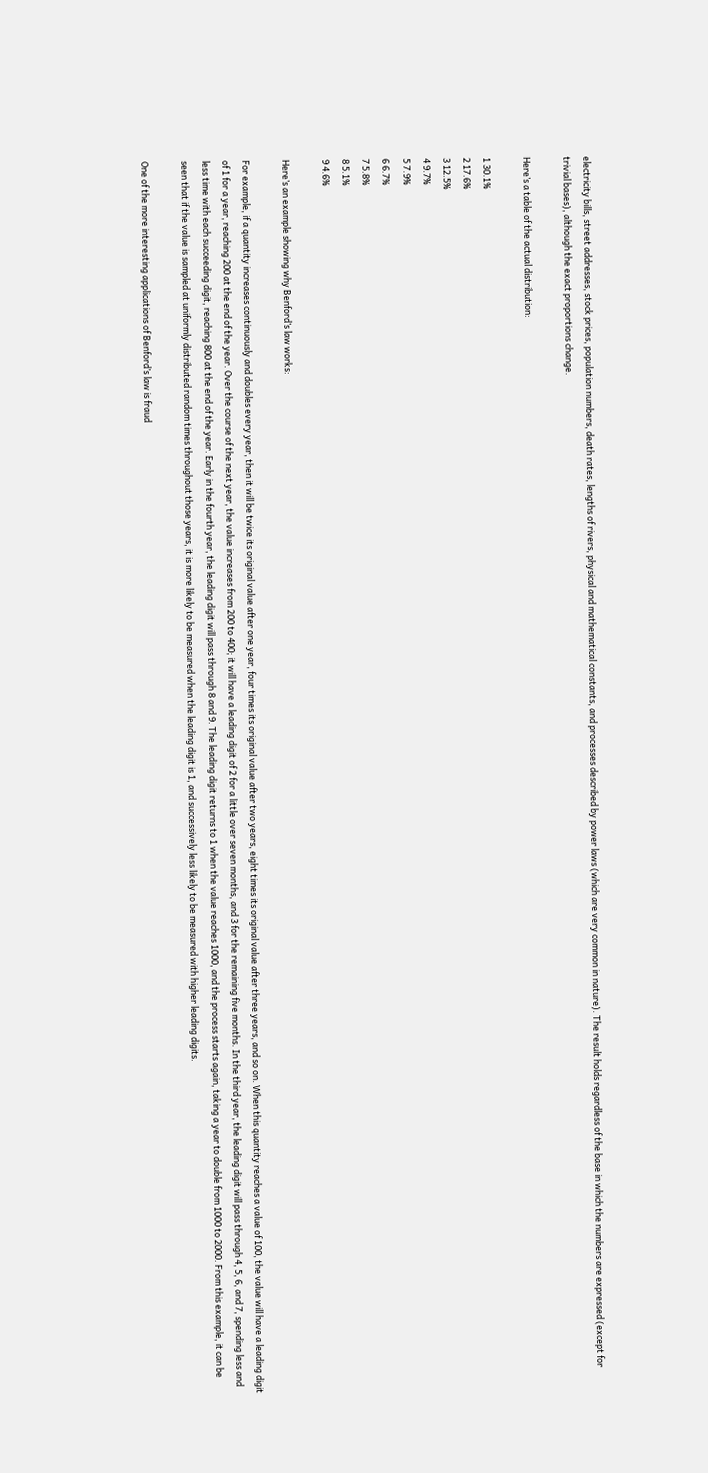electricity bills, street addresses, stock prices, population numbers, death rates, lengths of rivers, physical and mathematical constants, and processes described by power laws (which are very common in nature). The result holds regardless of the base in which the numbers are expressed (except for trivial bases), although the exact proportions change.

Here’s a table of the actual distribution:

1 30.1%
2 17.6%
3 12.5%
4 9.7%
5 7.9%
6 6.7%
7 5.8%
8 5.1%
9 4.6%

Here’s an example showing why Benford’s law works:

For example, if a quantity increases continuously and doubles every year, then it will be twice its original value after one year, four times its original value after two years, eight times its original value after three years, and so on. When this quantity reaches a value of 100, the value will have a leading digit of 1 for a year, reaching 200 at the end of the year. Over the course of the next year, the value increases from 200 to 400; it will have a leading digit of 2 for a little over seven months, and 3 for the remaining five months. In the third year, the leading digit will pass through 4, 5, 6, and 7, spending less and less time with each succeeding digit, reaching 800 at the end of the year. Early in the fourth year, the leading digit will pass through 8 and 9. The leading digit returns to 1 when the value reaches 1000, and the process starts again, taking a year to double from 1000 to 2000. From this example, it can be seen that if the value is sampled at uniformly distributed random times throughout those years, it is more likely to be measured when the leading digit is 1, and successively less likely to be measured with higher leading digits.

One of the more interesting applications of Benford’s law is fraud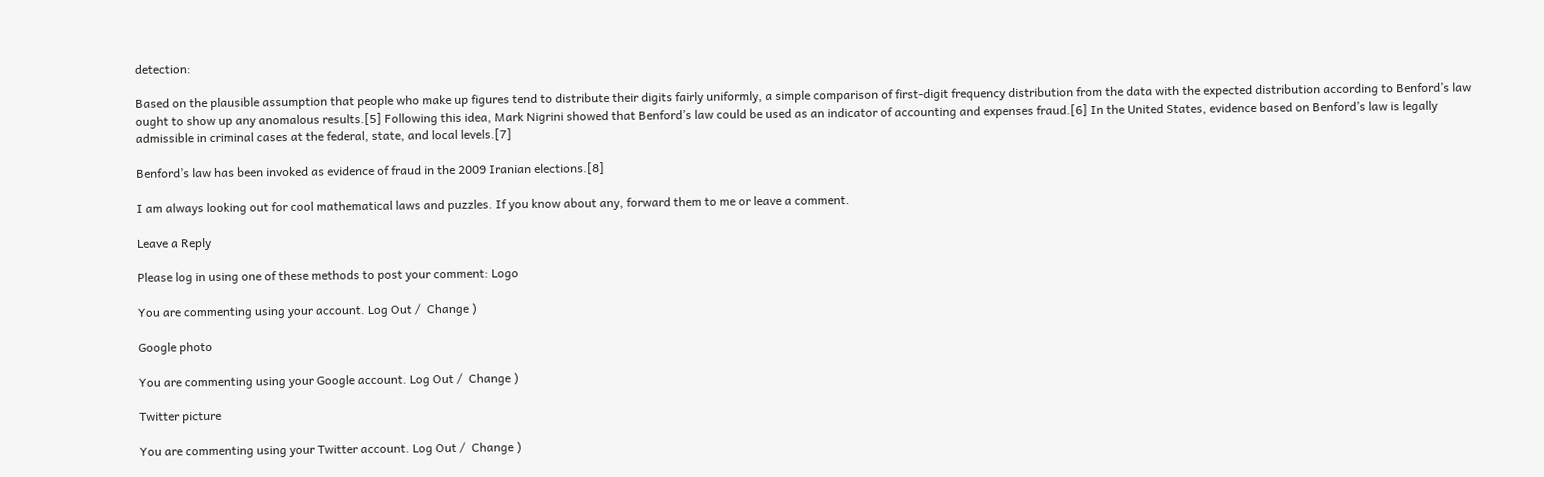detection:

Based on the plausible assumption that people who make up figures tend to distribute their digits fairly uniformly, a simple comparison of first-digit frequency distribution from the data with the expected distribution according to Benford’s law ought to show up any anomalous results.[5] Following this idea, Mark Nigrini showed that Benford’s law could be used as an indicator of accounting and expenses fraud.[6] In the United States, evidence based on Benford’s law is legally admissible in criminal cases at the federal, state, and local levels.[7]

Benford’s law has been invoked as evidence of fraud in the 2009 Iranian elections.[8]

I am always looking out for cool mathematical laws and puzzles. If you know about any, forward them to me or leave a comment.

Leave a Reply

Please log in using one of these methods to post your comment: Logo

You are commenting using your account. Log Out /  Change )

Google photo

You are commenting using your Google account. Log Out /  Change )

Twitter picture

You are commenting using your Twitter account. Log Out /  Change )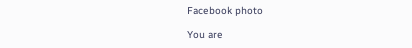Facebook photo

You are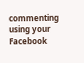commenting using your Facebook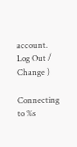account. Log Out /  Change )

Connecting to %s